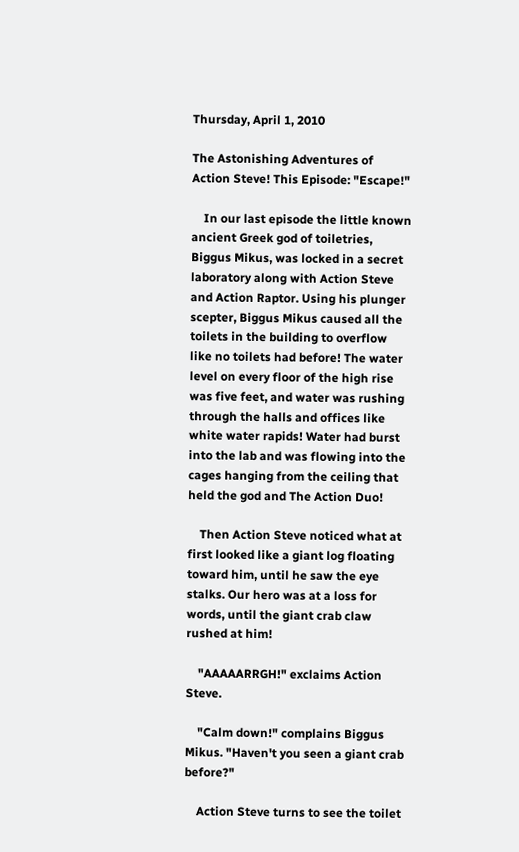Thursday, April 1, 2010

The Astonishing Adventures of Action Steve! This Episode: "Escape!"

    In our last episode the little known ancient Greek god of toiletries, Biggus Mikus, was locked in a secret laboratory along with Action Steve and Action Raptor. Using his plunger scepter, Biggus Mikus caused all the toilets in the building to overflow like no toilets had before! The water level on every floor of the high rise was five feet, and water was rushing through the halls and offices like white water rapids! Water had burst into the lab and was flowing into the cages hanging from the ceiling that held the god and The Action Duo!

    Then Action Steve noticed what at first looked like a giant log floating toward him, until he saw the eye stalks. Our hero was at a loss for words, until the giant crab claw rushed at him!

    "AAAAARRGH!" exclaims Action Steve.

    "Calm down!" complains Biggus Mikus. "Haven't you seen a giant crab before?"

    Action Steve turns to see the toilet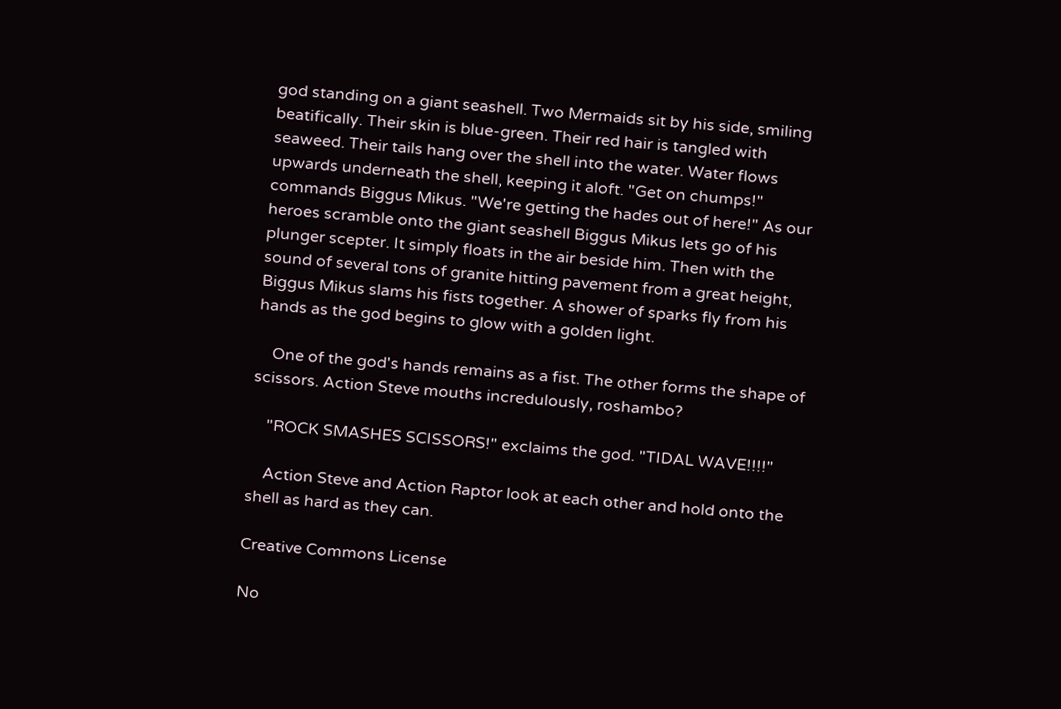god standing on a giant seashell. Two Mermaids sit by his side, smiling beatifically. Their skin is blue-green. Their red hair is tangled with seaweed. Their tails hang over the shell into the water. Water flows upwards underneath the shell, keeping it aloft. "Get on chumps!" commands Biggus Mikus. "We're getting the hades out of here!" As our heroes scramble onto the giant seashell Biggus Mikus lets go of his plunger scepter. It simply floats in the air beside him. Then with the sound of several tons of granite hitting pavement from a great height, Biggus Mikus slams his fists together. A shower of sparks fly from his hands as the god begins to glow with a golden light.

    One of the god's hands remains as a fist. The other forms the shape of scissors. Action Steve mouths incredulously, roshambo?

    "ROCK SMASHES SCISSORS!" exclaims the god. "TIDAL WAVE!!!!"

    Action Steve and Action Raptor look at each other and hold onto the shell as hard as they can.

Creative Commons License

No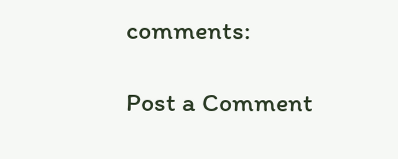comments:

Post a Comment